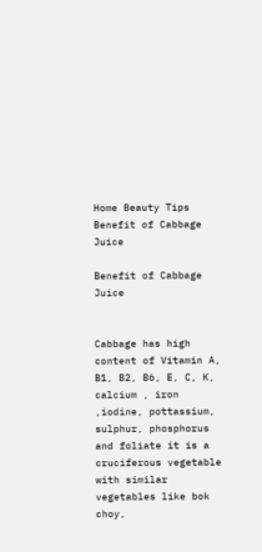Home Beauty Tips Benefit of Cabbage Juice

Benefit of Cabbage Juice


Cabbage has high content of Vitamin A, B1, B2, B6, E, C, K, calcium , iron ,iodine, pottassium, sulphur, phosphorus and foliate it is a cruciferous vegetable with similar vegetables like bok choy,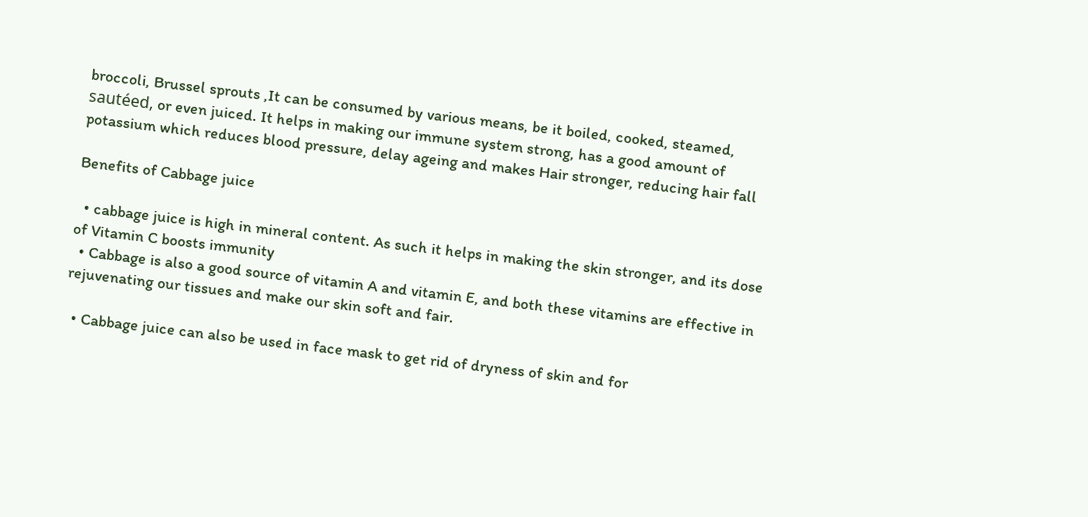broccoli, Brussel sprouts ,It can be consumed by various means, be it boiled, cooked, steamed, sautéed, or even juiced. It helps in making our immune system strong, has a good amount of potassium which reduces blood pressure, delay ageing and makes Hair stronger, reducing hair fall

Benefits of Cabbage juice

  • cabbage juice is high in mineral content. As such it helps in making the skin stronger, and its dose of Vitamin C boosts immunity
  • Cabbage is also a good source of vitamin A and vitamin E, and both these vitamins are effective in rejuvenating our tissues and make our skin soft and fair.

  • Cabbage juice can also be used in face mask to get rid of dryness of skin and for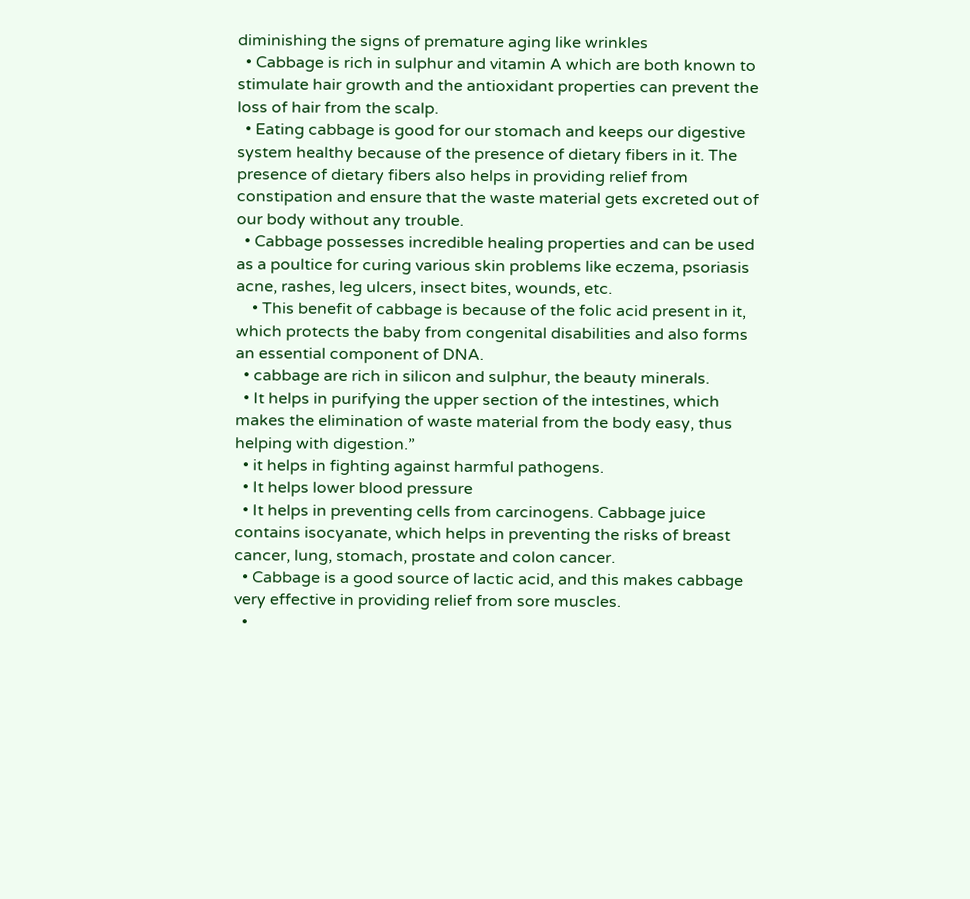diminishing the signs of premature aging like wrinkles
  • Cabbage is rich in sulphur and vitamin A which are both known to stimulate hair growth and the antioxidant properties can prevent the loss of hair from the scalp.
  • Eating cabbage is good for our stomach and keeps our digestive system healthy because of the presence of dietary fibers in it. The presence of dietary fibers also helps in providing relief from constipation and ensure that the waste material gets excreted out of our body without any trouble.
  • Cabbage possesses incredible healing properties and can be used as a poultice for curing various skin problems like eczema, psoriasis acne, rashes, leg ulcers, insect bites, wounds, etc.
    • This benefit of cabbage is because of the folic acid present in it, which protects the baby from congenital disabilities and also forms an essential component of DNA.
  • cabbage are rich in silicon and sulphur, the beauty minerals.
  • It helps in purifying the upper section of the intestines, which makes the elimination of waste material from the body easy, thus helping with digestion.”
  • it helps in fighting against harmful pathogens.
  • It helps lower blood pressure
  • It helps in preventing cells from carcinogens. Cabbage juice contains isocyanate, which helps in preventing the risks of breast cancer, lung, stomach, prostate and colon cancer.
  • Cabbage is a good source of lactic acid, and this makes cabbage very effective in providing relief from sore muscles.
  •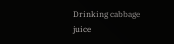Drinking cabbage juice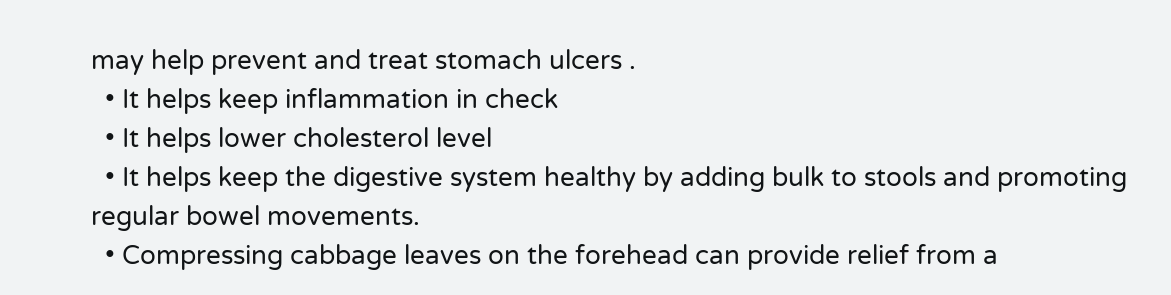may help prevent and treat stomach ulcers .
  • It helps keep inflammation in check
  • It helps lower cholesterol level
  • It helps keep the digestive system healthy by adding bulk to stools and promoting regular bowel movements.
  • Compressing cabbage leaves on the forehead can provide relief from a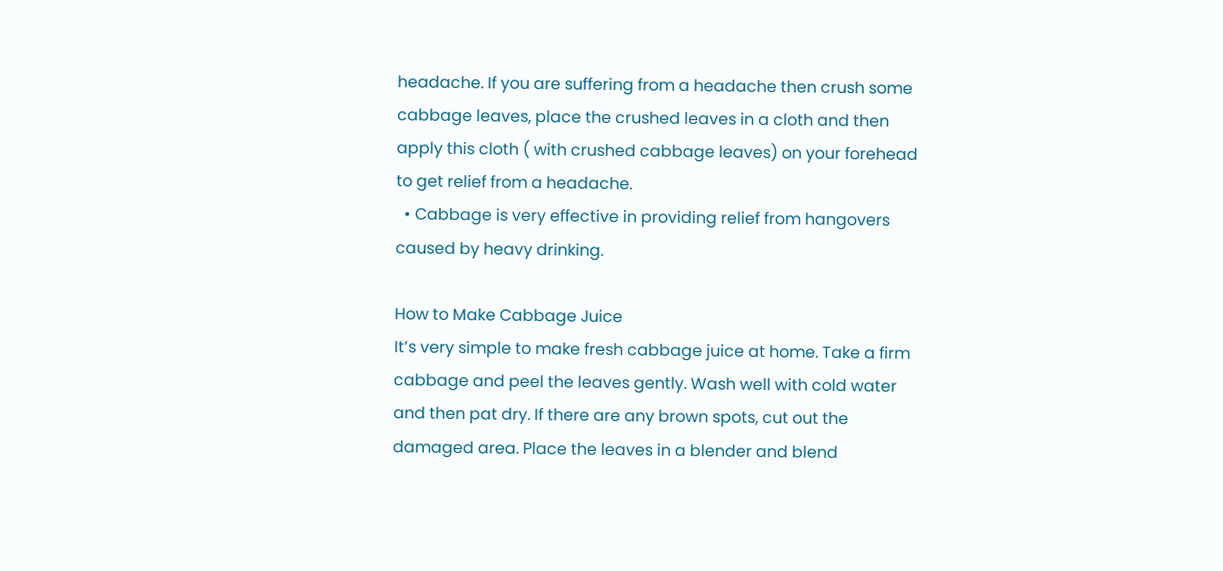headache. If you are suffering from a headache then crush some cabbage leaves, place the crushed leaves in a cloth and then apply this cloth ( with crushed cabbage leaves) on your forehead to get relief from a headache.
  • Cabbage is very effective in providing relief from hangovers caused by heavy drinking.

How to Make Cabbage Juice
It’s very simple to make fresh cabbage juice at home. Take a firm cabbage and peel the leaves gently. Wash well with cold water and then pat dry. If there are any brown spots, cut out the damaged area. Place the leaves in a blender and blend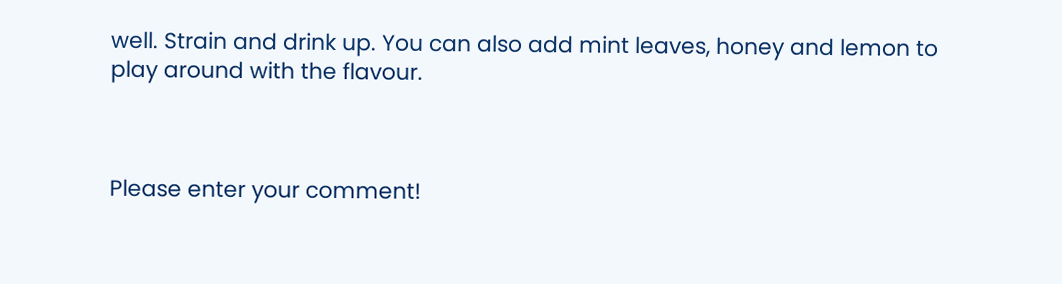well. Strain and drink up. You can also add mint leaves, honey and lemon to play around with the flavour.



Please enter your comment!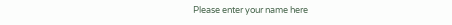Please enter your name here